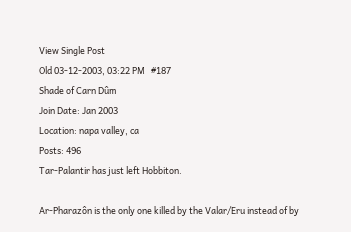View Single Post
Old 03-12-2003, 03:22 PM   #187
Shade of Carn Dûm
Join Date: Jan 2003
Location: napa valley, ca
Posts: 496
Tar-Palantir has just left Hobbiton.

Ar-Pharazôn is the only one killed by the Valar/Eru instead of by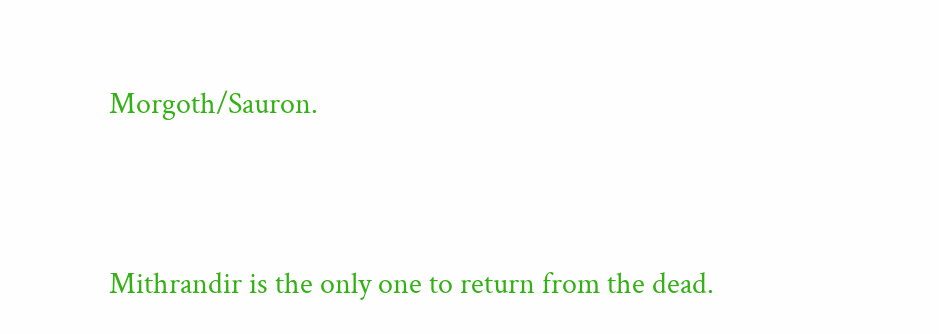Morgoth/Sauron.


Mithrandir is the only one to return from the dead.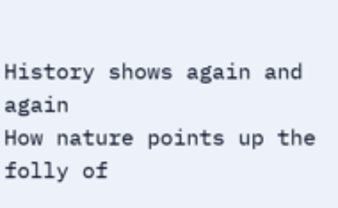History shows again and again
How nature points up the folly of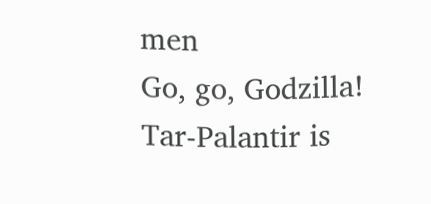men
Go, go, Godzilla!
Tar-Palantir is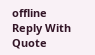offline   Reply With Quote